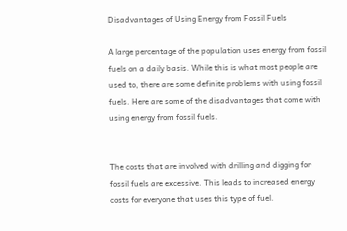Disadvantages of Using Energy from Fossil Fuels

A large percentage of the population uses energy from fossil fuels on a daily basis. While this is what most people are used to, there are some definite problems with using fossil fuels. Here are some of the disadvantages that come with using energy from fossil fuels.


The costs that are involved with drilling and digging for fossil fuels are excessive. This leads to increased energy costs for everyone that uses this type of fuel.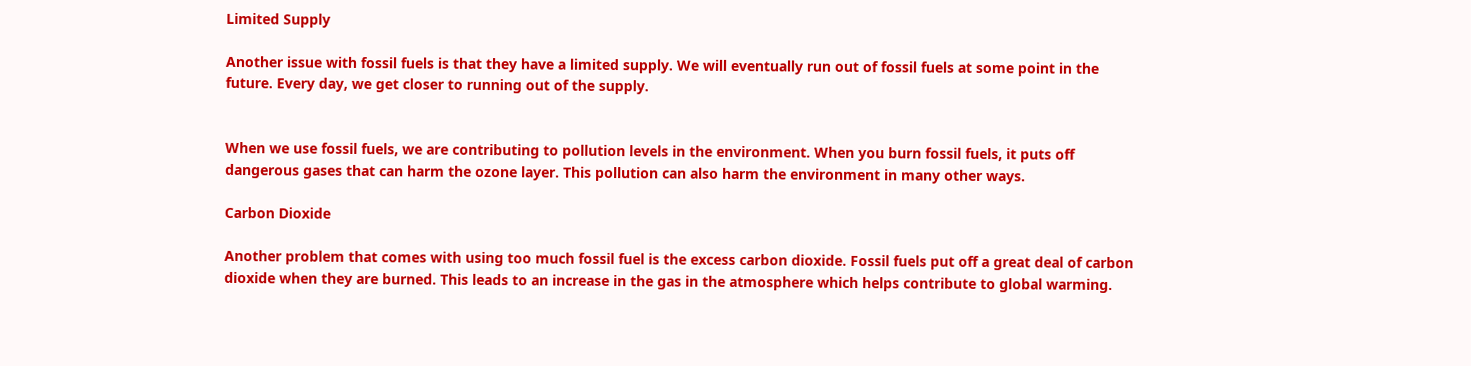Limited Supply

Another issue with fossil fuels is that they have a limited supply. We will eventually run out of fossil fuels at some point in the future. Every day, we get closer to running out of the supply.


When we use fossil fuels, we are contributing to pollution levels in the environment. When you burn fossil fuels, it puts off dangerous gases that can harm the ozone layer. This pollution can also harm the environment in many other ways.

Carbon Dioxide

Another problem that comes with using too much fossil fuel is the excess carbon dioxide. Fossil fuels put off a great deal of carbon dioxide when they are burned. This leads to an increase in the gas in the atmosphere which helps contribute to global warming.